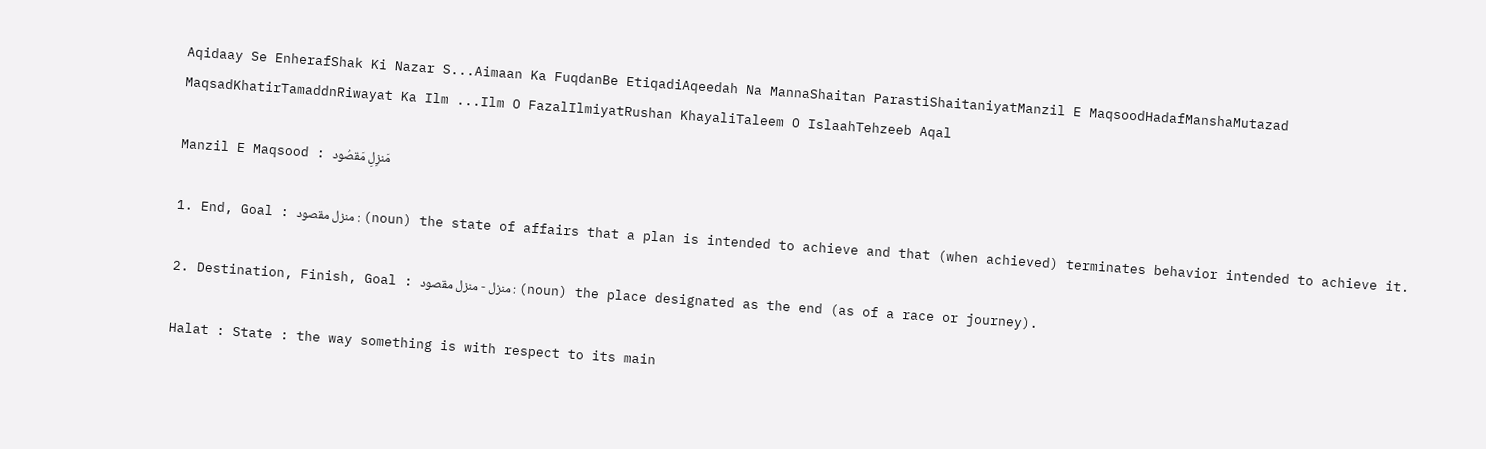Aqidaay Se EnherafShak Ki Nazar S...Aimaan Ka FuqdanBe EtiqadiAqeedah Na MannaShaitan ParastiShaitaniyatManzil E MaqsoodHadafManshaMutazad MaqsadKhatirTamaddnRiwayat Ka Ilm ...Ilm O FazalIlmiyatRushan KhayaliTaleem O IslaahTehzeeb Aqal

Manzil E Maqsood : مَنزِلِ مَقصُود

1. End, Goal : منزل مقصود : (noun) the state of affairs that a plan is intended to achieve and that (when achieved) terminates behavior intended to achieve it.

2. Destination, Finish, Goal : منزل - منزل مقصود : (noun) the place designated as the end (as of a race or journey).

Halat : State : the way something is with respect to its main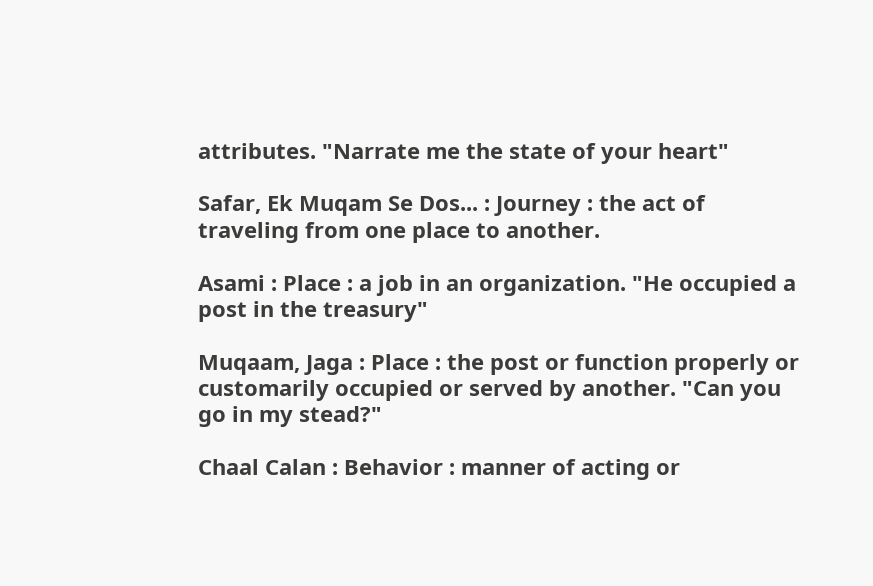attributes. "Narrate me the state of your heart"

Safar, Ek Muqam Se Dos... : Journey : the act of traveling from one place to another.

Asami : Place : a job in an organization. "He occupied a post in the treasury"

Muqaam, Jaga : Place : the post or function properly or customarily occupied or served by another. "Can you go in my stead?"

Chaal Calan : Behavior : manner of acting or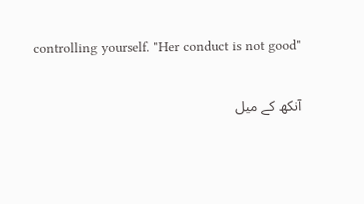controlling yourself. "Her conduct is not good"

آنکھ کے میل